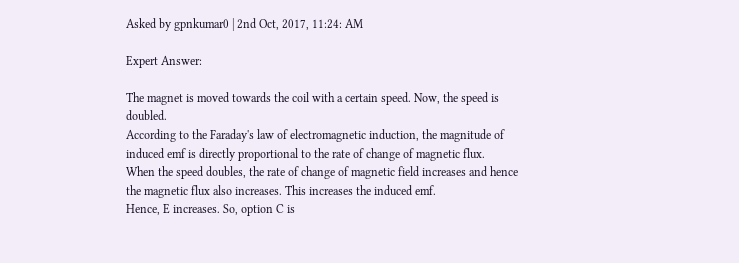Asked by gpnkumar0 | 2nd Oct, 2017, 11:24: AM

Expert Answer:

The magnet is moved towards the coil with a certain speed. Now, the speed is doubled.
According to the Faraday's law of electromagnetic induction, the magnitude of induced emf is directly proportional to the rate of change of magnetic flux.
When the speed doubles, the rate of change of magnetic field increases and hence the magnetic flux also increases. This increases the induced emf.
Hence, E increases. So, option C is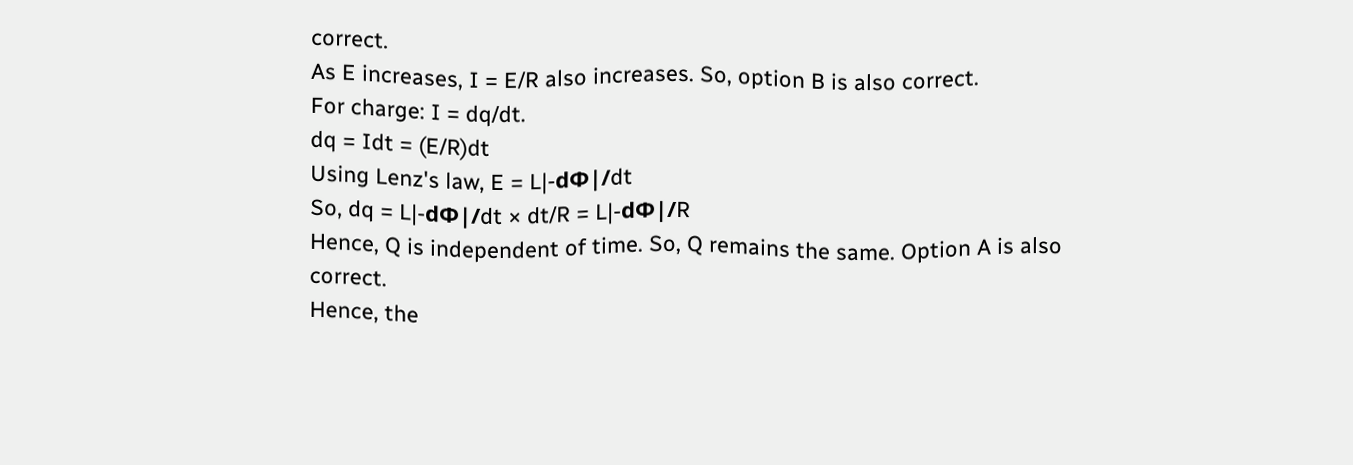correct.
As E increases, I = E/R also increases. So, option B is also correct.
For charge: I = dq/dt.
dq = Idt = (E/R)dt
Using Lenz's law, E = L|-dΦ|/dt
So, dq = L|-dΦ|/dt × dt/R = L|-dΦ|/R
Hence, Q is independent of time. So, Q remains the same. Option A is also correct.
Hence, the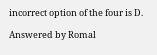incorrect option of the four is D.

Answered by Romal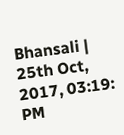Bhansali | 25th Oct, 2017, 03:19: PM